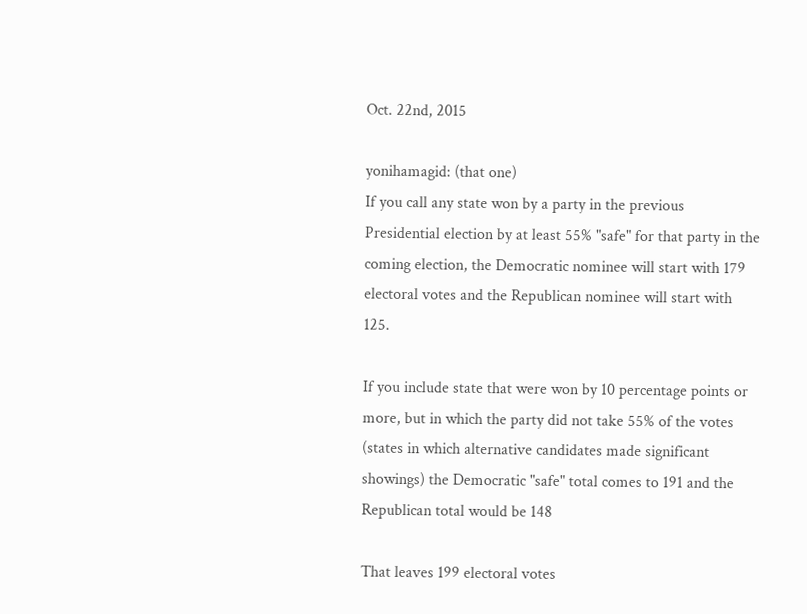Oct. 22nd, 2015

yonihamagid: (that one)
If you call any state won by a party in the previous Presidential election by at least 55% "safe" for that party in the coming election, the Democratic nominee will start with 179 electoral votes and the Republican nominee will start with 125.

If you include state that were won by 10 percentage points or more, but in which the party did not take 55% of the votes (states in which alternative candidates made significant showings) the Democratic "safe" total comes to 191 and the Republican total would be 148

That leaves 199 electoral votes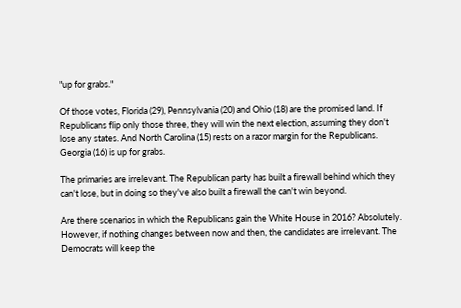"up for grabs."

Of those votes, Florida (29), Pennsylvania (20) and Ohio (18) are the promised land. If Republicans flip only those three, they will win the next election, assuming they don't lose any states. And North Carolina (15) rests on a razor margin for the Republicans. Georgia (16) is up for grabs.

The primaries are irrelevant. The Republican party has built a firewall behind which they can't lose, but in doing so they've also built a firewall the can't win beyond.

Are there scenarios in which the Republicans gain the White House in 2016? Absolutely. However, if nothing changes between now and then, the candidates are irrelevant. The Democrats will keep the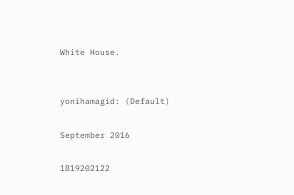White House.


yonihamagid: (Default)

September 2016

1819202122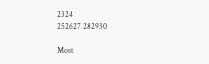2324
252627 282930

Most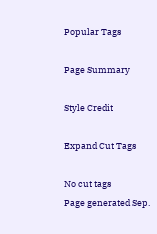Popular Tags

Page Summary

Style Credit

Expand Cut Tags

No cut tags
Page generated Sep.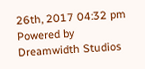26th, 2017 04:32 pm
Powered by Dreamwidth Studios